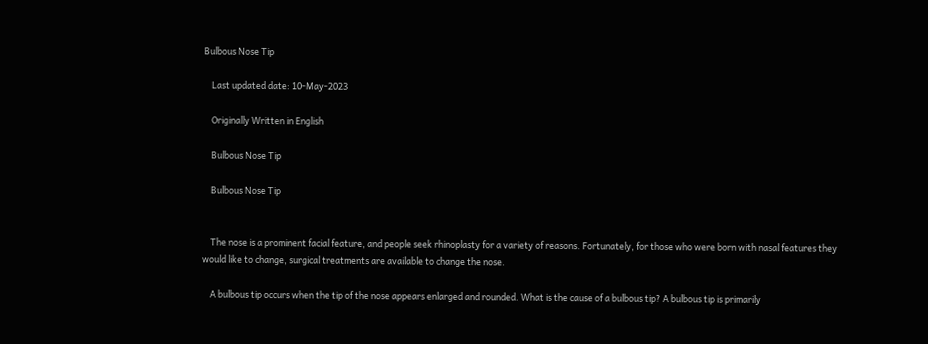Bulbous Nose Tip

    Last updated date: 10-May-2023

    Originally Written in English

    Bulbous Nose Tip

    Bulbous Nose Tip


    The nose is a prominent facial feature, and people seek rhinoplasty for a variety of reasons. Fortunately, for those who were born with nasal features they would like to change, surgical treatments are available to change the nose.

    A bulbous tip occurs when the tip of the nose appears enlarged and rounded. What is the cause of a bulbous tip? A bulbous tip is primarily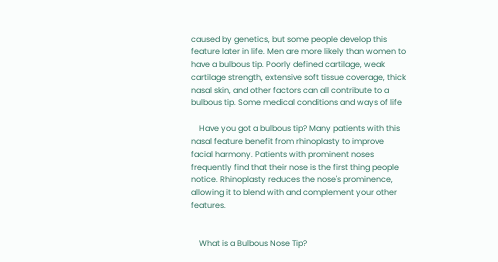caused by genetics, but some people develop this feature later in life. Men are more likely than women to have a bulbous tip. Poorly defined cartilage, weak cartilage strength, extensive soft tissue coverage, thick nasal skin, and other factors can all contribute to a bulbous tip. Some medical conditions and ways of life

    Have you got a bulbous tip? Many patients with this nasal feature benefit from rhinoplasty to improve facial harmony. Patients with prominent noses frequently find that their nose is the first thing people notice. Rhinoplasty reduces the nose's prominence, allowing it to blend with and complement your other features.


    What is a Bulbous Nose Tip?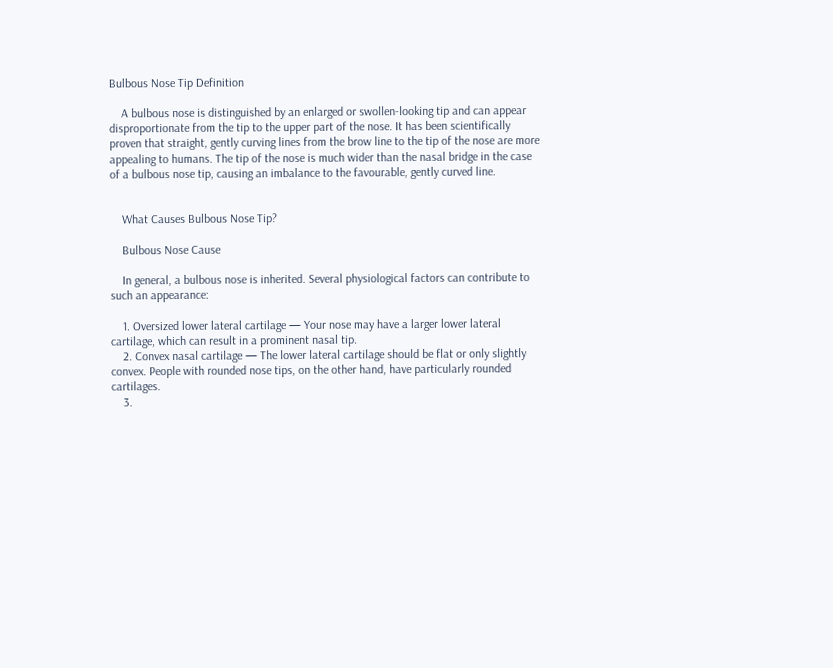Bulbous Nose Tip Definition

    A bulbous nose is distinguished by an enlarged or swollen-looking tip and can appear disproportionate from the tip to the upper part of the nose. It has been scientifically proven that straight, gently curving lines from the brow line to the tip of the nose are more appealing to humans. The tip of the nose is much wider than the nasal bridge in the case of a bulbous nose tip, causing an imbalance to the favourable, gently curved line.


    What Causes Bulbous Nose Tip?

    Bulbous Nose Cause

    In general, a bulbous nose is inherited. Several physiological factors can contribute to such an appearance:

    1. Oversized lower lateral cartilage — Your nose may have a larger lower lateral cartilage, which can result in a prominent nasal tip.
    2. Convex nasal cartilage — The lower lateral cartilage should be flat or only slightly convex. People with rounded nose tips, on the other hand, have particularly rounded cartilages.
    3.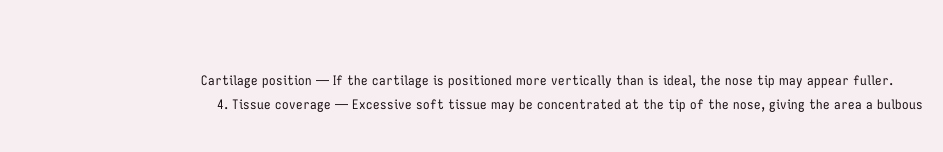Cartilage position — If the cartilage is positioned more vertically than is ideal, the nose tip may appear fuller.
    4. Tissue coverage — Excessive soft tissue may be concentrated at the tip of the nose, giving the area a bulbous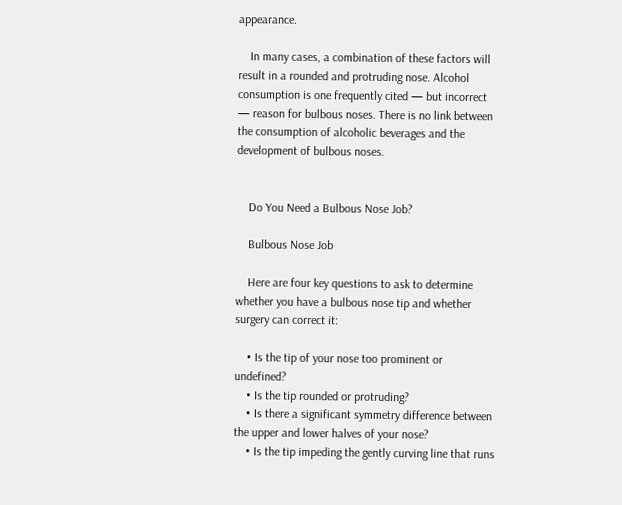appearance.

    In many cases, a combination of these factors will result in a rounded and protruding nose. Alcohol consumption is one frequently cited — but incorrect — reason for bulbous noses. There is no link between the consumption of alcoholic beverages and the development of bulbous noses.


    Do You Need a Bulbous Nose Job?

    Bulbous Nose Job

    Here are four key questions to ask to determine whether you have a bulbous nose tip and whether surgery can correct it:

    • Is the tip of your nose too prominent or undefined?
    • Is the tip rounded or protruding?
    • Is there a significant symmetry difference between the upper and lower halves of your nose?
    • Is the tip impeding the gently curving line that runs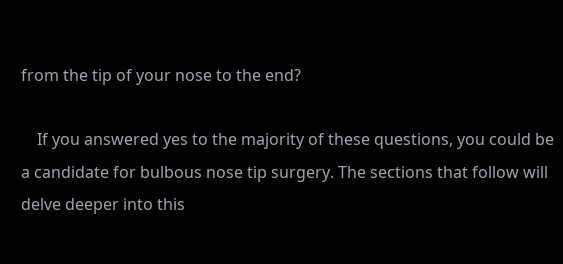from the tip of your nose to the end?

    If you answered yes to the majority of these questions, you could be a candidate for bulbous nose tip surgery. The sections that follow will delve deeper into this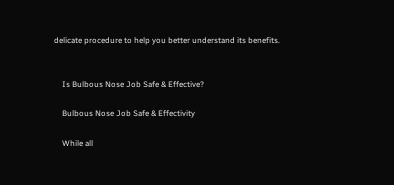delicate procedure to help you better understand its benefits.


    Is Bulbous Nose Job Safe & Effective?

    Bulbous Nose Job Safe & Effectivity

    While all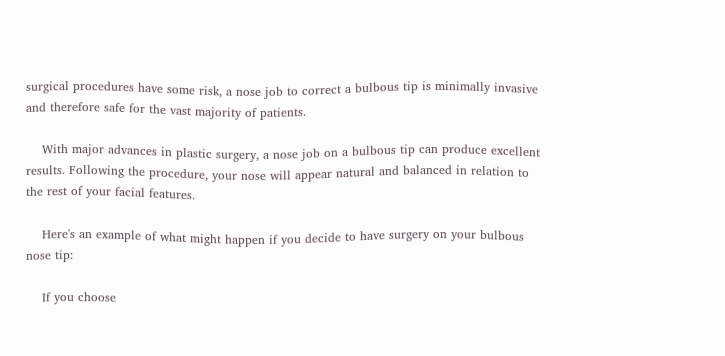surgical procedures have some risk, a nose job to correct a bulbous tip is minimally invasive and therefore safe for the vast majority of patients.

    With major advances in plastic surgery, a nose job on a bulbous tip can produce excellent results. Following the procedure, your nose will appear natural and balanced in relation to the rest of your facial features.

    Here's an example of what might happen if you decide to have surgery on your bulbous nose tip:

    If you choose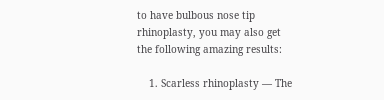to have bulbous nose tip rhinoplasty, you may also get the following amazing results:

    1. Scarless rhinoplasty — The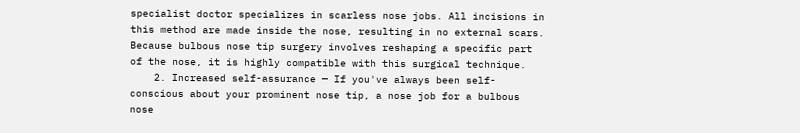specialist doctor specializes in scarless nose jobs. All incisions in this method are made inside the nose, resulting in no external scars. Because bulbous nose tip surgery involves reshaping a specific part of the nose, it is highly compatible with this surgical technique.
    2. Increased self-assurance — If you've always been self-conscious about your prominent nose tip, a nose job for a bulbous nose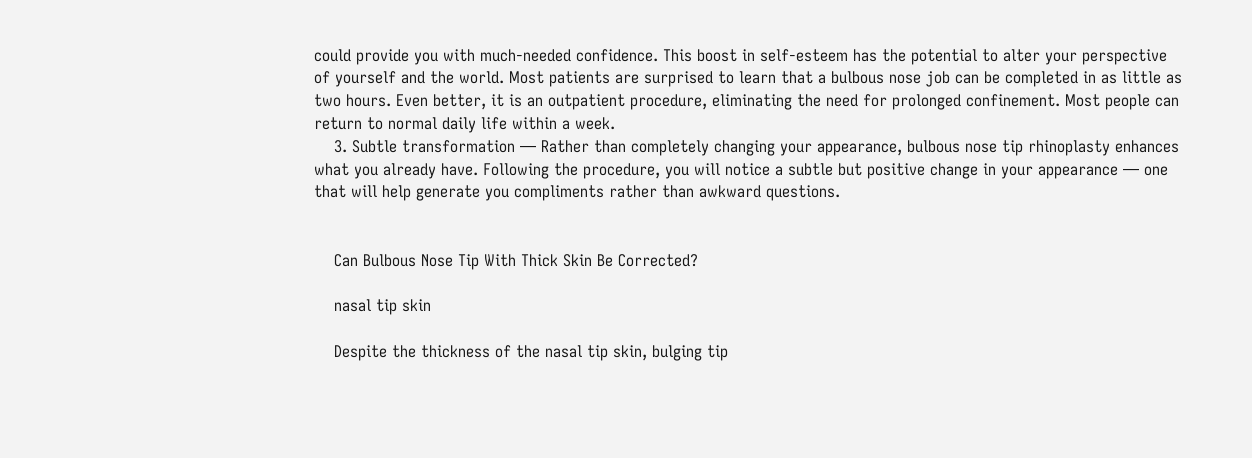could provide you with much-needed confidence. This boost in self-esteem has the potential to alter your perspective of yourself and the world. Most patients are surprised to learn that a bulbous nose job can be completed in as little as two hours. Even better, it is an outpatient procedure, eliminating the need for prolonged confinement. Most people can return to normal daily life within a week.
    3. Subtle transformation — Rather than completely changing your appearance, bulbous nose tip rhinoplasty enhances what you already have. Following the procedure, you will notice a subtle but positive change in your appearance — one that will help generate you compliments rather than awkward questions.


    Can Bulbous Nose Tip With Thick Skin Be Corrected?

    nasal tip skin

    Despite the thickness of the nasal tip skin, bulging tip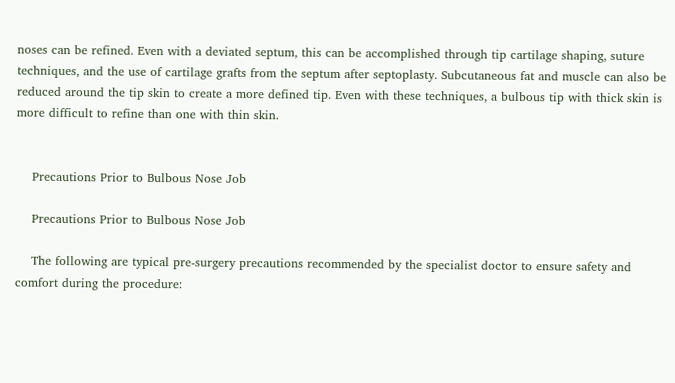noses can be refined. Even with a deviated septum, this can be accomplished through tip cartilage shaping, suture techniques, and the use of cartilage grafts from the septum after septoplasty. Subcutaneous fat and muscle can also be reduced around the tip skin to create a more defined tip. Even with these techniques, a bulbous tip with thick skin is more difficult to refine than one with thin skin.


    Precautions Prior to Bulbous Nose Job

    Precautions Prior to Bulbous Nose Job

    The following are typical pre-surgery precautions recommended by the specialist doctor to ensure safety and comfort during the procedure: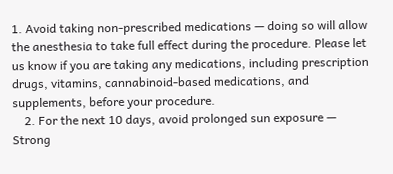1. Avoid taking non-prescribed medications — doing so will allow the anesthesia to take full effect during the procedure. Please let us know if you are taking any medications, including prescription drugs, vitamins, cannabinoid-based medications, and supplements, before your procedure.
    2. For the next 10 days, avoid prolonged sun exposure — Strong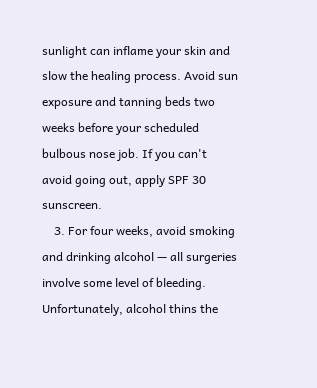sunlight can inflame your skin and slow the healing process. Avoid sun exposure and tanning beds two weeks before your scheduled bulbous nose job. If you can't avoid going out, apply SPF 30 sunscreen.
    3. For four weeks, avoid smoking and drinking alcohol — all surgeries involve some level of bleeding. Unfortunately, alcohol thins the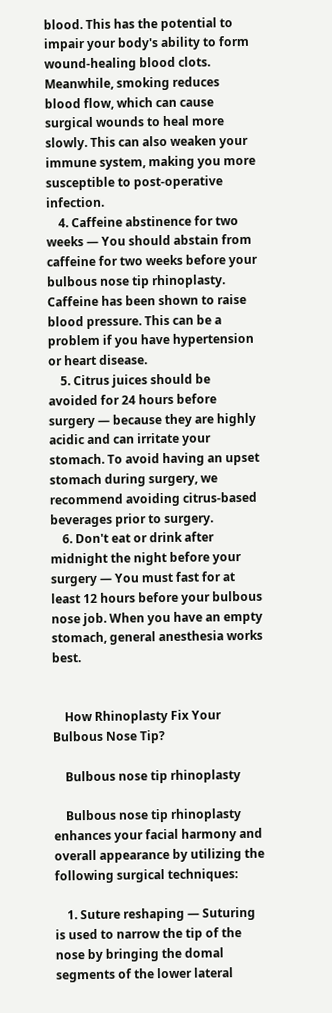blood. This has the potential to impair your body's ability to form wound-healing blood clots. Meanwhile, smoking reduces blood flow, which can cause surgical wounds to heal more slowly. This can also weaken your immune system, making you more susceptible to post-operative infection.
    4. Caffeine abstinence for two weeks — You should abstain from caffeine for two weeks before your bulbous nose tip rhinoplasty. Caffeine has been shown to raise blood pressure. This can be a problem if you have hypertension or heart disease.
    5. Citrus juices should be avoided for 24 hours before surgery — because they are highly acidic and can irritate your stomach. To avoid having an upset stomach during surgery, we recommend avoiding citrus-based beverages prior to surgery.
    6. Don't eat or drink after midnight the night before your surgery — You must fast for at least 12 hours before your bulbous nose job. When you have an empty stomach, general anesthesia works best.


    How Rhinoplasty Fix Your Bulbous Nose Tip?

    Bulbous nose tip rhinoplasty

    Bulbous nose tip rhinoplasty enhances your facial harmony and overall appearance by utilizing the following surgical techniques:

    1. Suture reshaping — Suturing is used to narrow the tip of the nose by bringing the domal segments of the lower lateral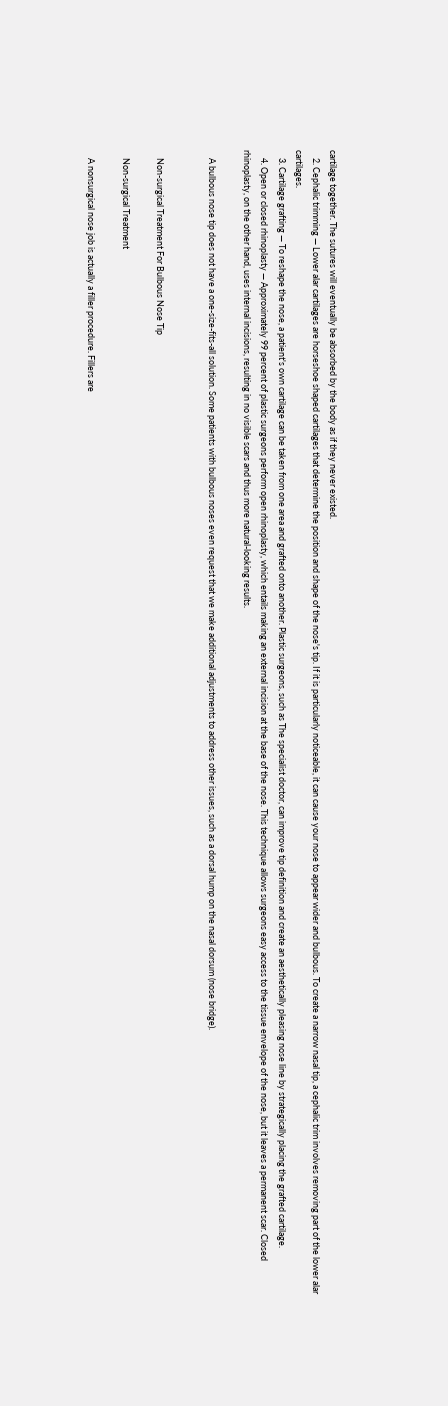cartilage together. The sutures will eventually be absorbed by the body as if they never existed.
    2. Cephalic trimming — Lower alar cartilages are horseshoe shaped cartilages that determine the position and shape of the nose's tip. If it is particularly noticeable, it can cause your nose to appear wider and bulbous. To create a narrow nasal tip, a cephalic trim involves removing part of the lower alar cartilages.
    3. Cartilage grafting — To reshape the nose, a patient's own cartilage can be taken from one area and grafted onto another. Plastic surgeons, such as The specialist doctor, can improve tip definition and create an aesthetically pleasing nose line by strategically placing the grafted cartilage.
    4. Open or closed rhinoplasty — Approximately 99 percent of plastic surgeons perform open rhinoplasty, which entails making an external incision at the base of the nose. This technique allows surgeons easy access to the tissue envelope of the nose, but it leaves a permanent scar. Closed rhinoplasty, on the other hand, uses internal incisions, resulting in no visible scars and thus more natural-looking results.

    A bulbous nose tip does not have a one-size-fits-all solution. Some patients with bulbous noses even request that we make additional adjustments to address other issues, such as a dorsal hump on the nasal dorsum (nose bridge).


    Non-surgical Treatment For Bulbous Nose Tip

    Non-surgical Treatment

    A nonsurgical nose job is actually a filler procedure. Fillers are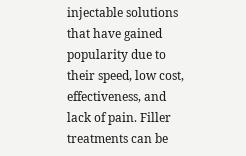injectable solutions that have gained popularity due to their speed, low cost, effectiveness, and lack of pain. Filler treatments can be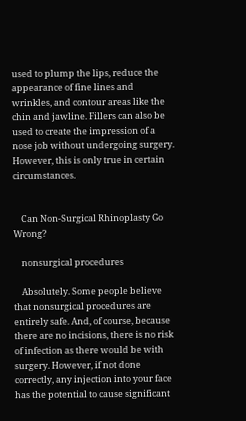used to plump the lips, reduce the appearance of fine lines and wrinkles, and contour areas like the chin and jawline. Fillers can also be used to create the impression of a nose job without undergoing surgery. However, this is only true in certain circumstances.


    Can Non-Surgical Rhinoplasty Go Wrong?

    nonsurgical procedures

    Absolutely. Some people believe that nonsurgical procedures are entirely safe. And, of course, because there are no incisions, there is no risk of infection as there would be with surgery. However, if not done correctly, any injection into your face has the potential to cause significant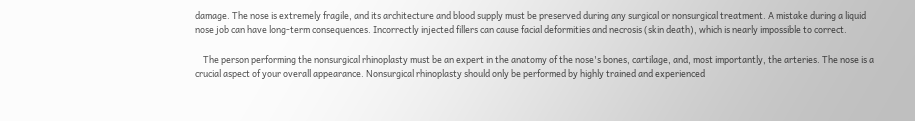damage. The nose is extremely fragile, and its architecture and blood supply must be preserved during any surgical or nonsurgical treatment. A mistake during a liquid nose job can have long-term consequences. Incorrectly injected fillers can cause facial deformities and necrosis (skin death), which is nearly impossible to correct.

    The person performing the nonsurgical rhinoplasty must be an expert in the anatomy of the nose's bones, cartilage, and, most importantly, the arteries. The nose is a crucial aspect of your overall appearance. Nonsurgical rhinoplasty should only be performed by highly trained and experienced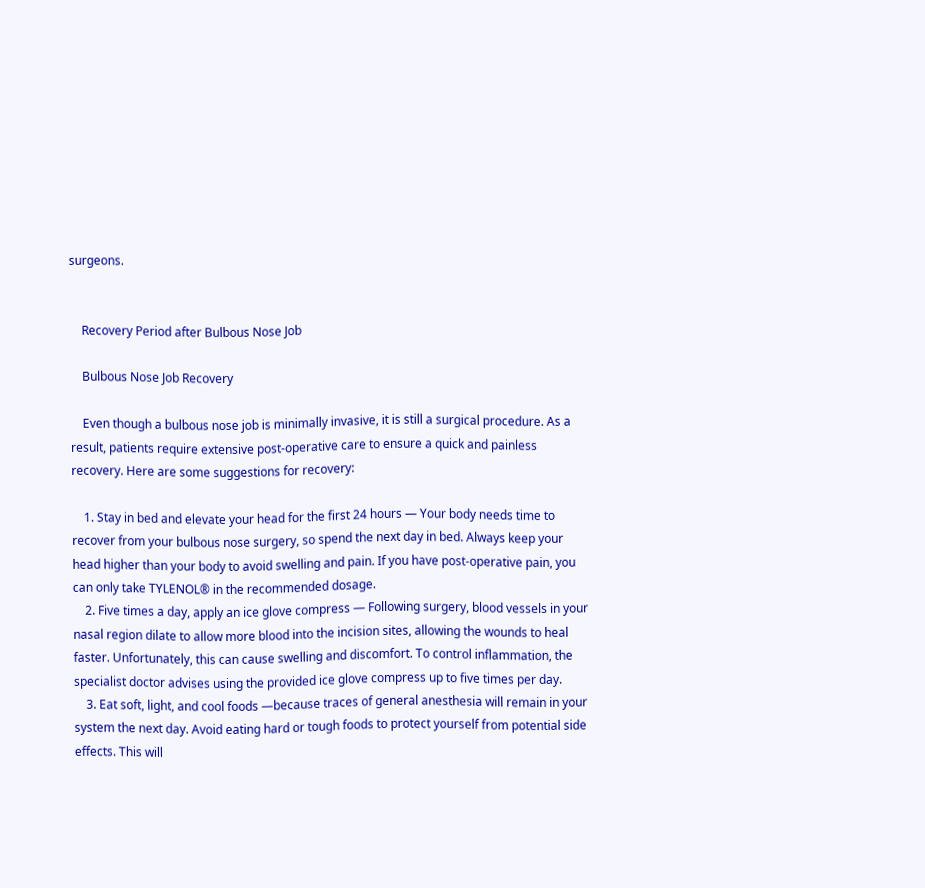surgeons.


    Recovery Period after Bulbous Nose Job

    Bulbous Nose Job Recovery

    Even though a bulbous nose job is minimally invasive, it is still a surgical procedure. As a result, patients require extensive post-operative care to ensure a quick and painless recovery. Here are some suggestions for recovery:

    1. Stay in bed and elevate your head for the first 24 hours — Your body needs time to recover from your bulbous nose surgery, so spend the next day in bed. Always keep your head higher than your body to avoid swelling and pain. If you have post-operative pain, you can only take TYLENOL® in the recommended dosage.
    2. Five times a day, apply an ice glove compress — Following surgery, blood vessels in your nasal region dilate to allow more blood into the incision sites, allowing the wounds to heal faster. Unfortunately, this can cause swelling and discomfort. To control inflammation, the specialist doctor advises using the provided ice glove compress up to five times per day.
    3. Eat soft, light, and cool foods —because traces of general anesthesia will remain in your system the next day. Avoid eating hard or tough foods to protect yourself from potential side effects. This will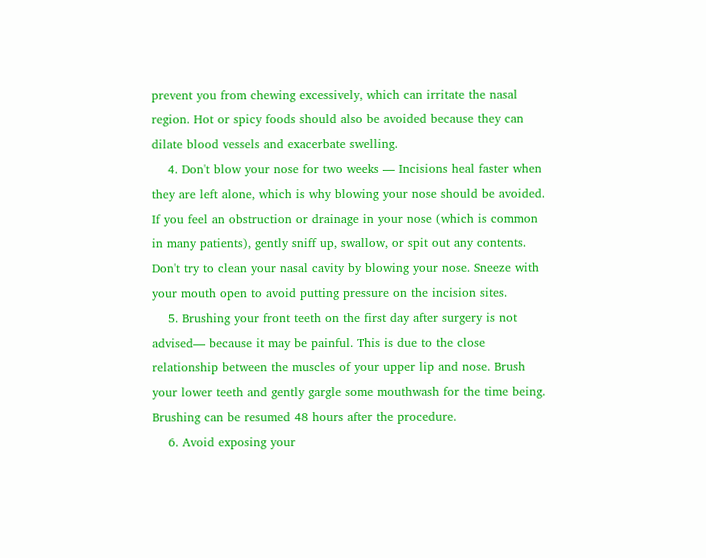prevent you from chewing excessively, which can irritate the nasal region. Hot or spicy foods should also be avoided because they can dilate blood vessels and exacerbate swelling.
    4. Don't blow your nose for two weeks — Incisions heal faster when they are left alone, which is why blowing your nose should be avoided. If you feel an obstruction or drainage in your nose (which is common in many patients), gently sniff up, swallow, or spit out any contents. Don't try to clean your nasal cavity by blowing your nose. Sneeze with your mouth open to avoid putting pressure on the incision sites.
    5. Brushing your front teeth on the first day after surgery is not advised— because it may be painful. This is due to the close relationship between the muscles of your upper lip and nose. Brush your lower teeth and gently gargle some mouthwash for the time being. Brushing can be resumed 48 hours after the procedure.
    6. Avoid exposing your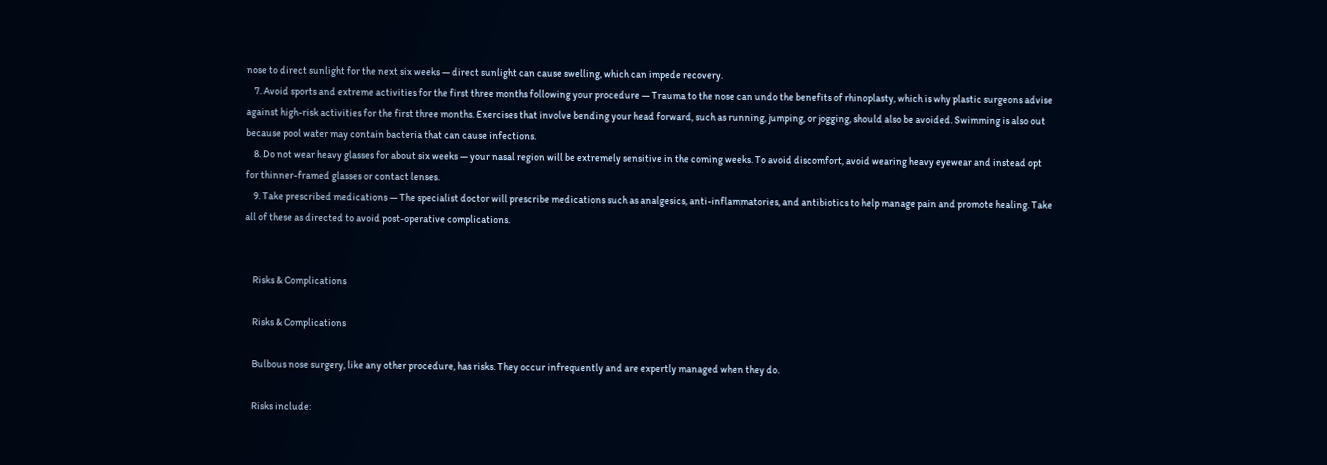nose to direct sunlight for the next six weeks — direct sunlight can cause swelling, which can impede recovery.
    7. Avoid sports and extreme activities for the first three months following your procedure — Trauma to the nose can undo the benefits of rhinoplasty, which is why plastic surgeons advise against high-risk activities for the first three months. Exercises that involve bending your head forward, such as running, jumping, or jogging, should also be avoided. Swimming is also out because pool water may contain bacteria that can cause infections.
    8. Do not wear heavy glasses for about six weeks — your nasal region will be extremely sensitive in the coming weeks. To avoid discomfort, avoid wearing heavy eyewear and instead opt for thinner-framed glasses or contact lenses.
    9. Take prescribed medications — The specialist doctor will prescribe medications such as analgesics, anti-inflammatories, and antibiotics to help manage pain and promote healing. Take all of these as directed to avoid post-operative complications.


    Risks & Complications

    Risks & Complications

    Bulbous nose surgery, like any other procedure, has risks. They occur infrequently and are expertly managed when they do.

    Risks include: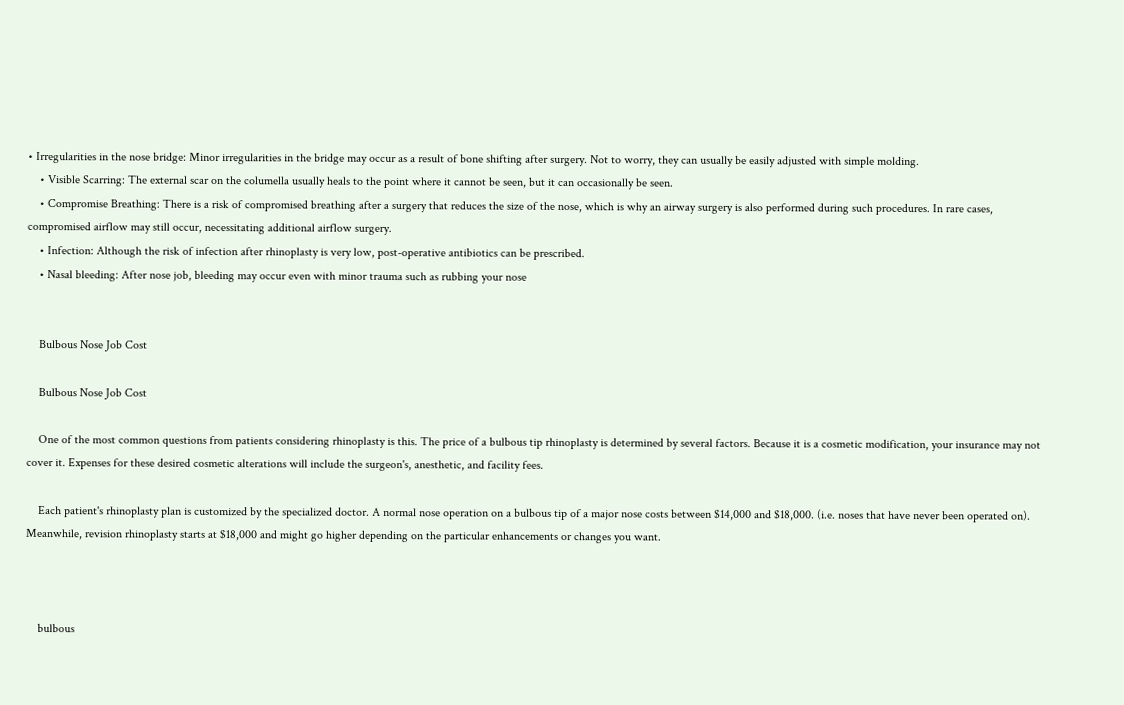• Irregularities in the nose bridge: Minor irregularities in the bridge may occur as a result of bone shifting after surgery. Not to worry, they can usually be easily adjusted with simple molding.
    • Visible Scarring: The external scar on the columella usually heals to the point where it cannot be seen, but it can occasionally be seen.
    • Compromise Breathing: There is a risk of compromised breathing after a surgery that reduces the size of the nose, which is why an airway surgery is also performed during such procedures. In rare cases, compromised airflow may still occur, necessitating additional airflow surgery.
    • Infection: Although the risk of infection after rhinoplasty is very low, post-operative antibiotics can be prescribed.
    • Nasal bleeding: After nose job, bleeding may occur even with minor trauma such as rubbing your nose


    Bulbous Nose Job Cost

    Bulbous Nose Job Cost

    One of the most common questions from patients considering rhinoplasty is this. The price of a bulbous tip rhinoplasty is determined by several factors. Because it is a cosmetic modification, your insurance may not cover it. Expenses for these desired cosmetic alterations will include the surgeon's, anesthetic, and facility fees.

    Each patient's rhinoplasty plan is customized by the specialized doctor. A normal nose operation on a bulbous tip of a major nose costs between $14,000 and $18,000. (i.e. noses that have never been operated on). Meanwhile, revision rhinoplasty starts at $18,000 and might go higher depending on the particular enhancements or changes you want.



    bulbous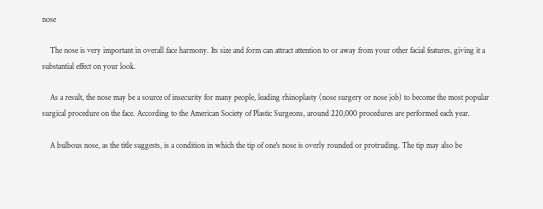nose

    The nose is very important in overall face harmony. Its size and form can attract attention to or away from your other facial features, giving it a substantial effect on your look.

    As a result, the nose may be a source of insecurity for many people, leading rhinoplasty (nose surgery or nose job) to become the most popular surgical procedure on the face. According to the American Society of Plastic Surgeons, around 220,000 procedures are performed each year.

    A bulbous nose, as the title suggests, is a condition in which the tip of one's nose is overly rounded or protruding. The tip may also be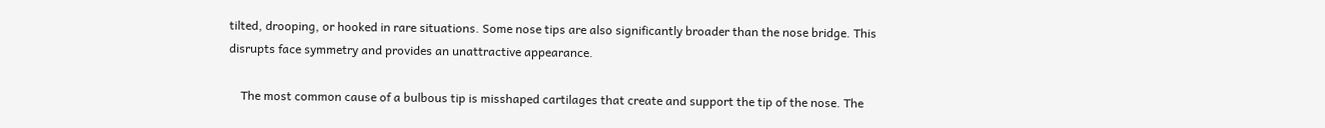tilted, drooping, or hooked in rare situations. Some nose tips are also significantly broader than the nose bridge. This disrupts face symmetry and provides an unattractive appearance.

    The most common cause of a bulbous tip is misshaped cartilages that create and support the tip of the nose. The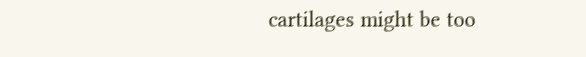cartilages might be too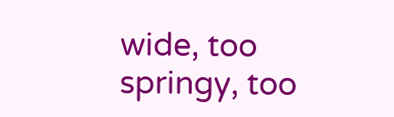wide, too springy, too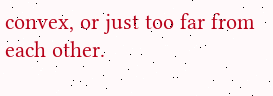convex, or just too far from each other.